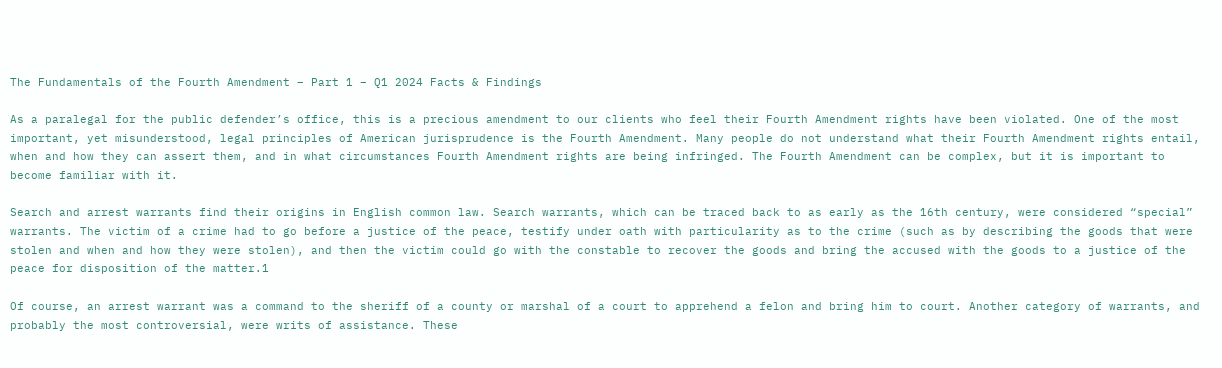The Fundamentals of the Fourth Amendment – Part 1 – Q1 2024 Facts & Findings

As a paralegal for the public defender’s office, this is a precious amendment to our clients who feel their Fourth Amendment rights have been violated. One of the most important, yet misunderstood, legal principles of American jurisprudence is the Fourth Amendment. Many people do not understand what their Fourth Amendment rights entail, when and how they can assert them, and in what circumstances Fourth Amendment rights are being infringed. The Fourth Amendment can be complex, but it is important to become familiar with it.

Search and arrest warrants find their origins in English common law. Search warrants, which can be traced back to as early as the 16th century, were considered “special” warrants. The victim of a crime had to go before a justice of the peace, testify under oath with particularity as to the crime (such as by describing the goods that were stolen and when and how they were stolen), and then the victim could go with the constable to recover the goods and bring the accused with the goods to a justice of the peace for disposition of the matter.1

Of course, an arrest warrant was a command to the sheriff of a county or marshal of a court to apprehend a felon and bring him to court. Another category of warrants, and probably the most controversial, were writs of assistance. These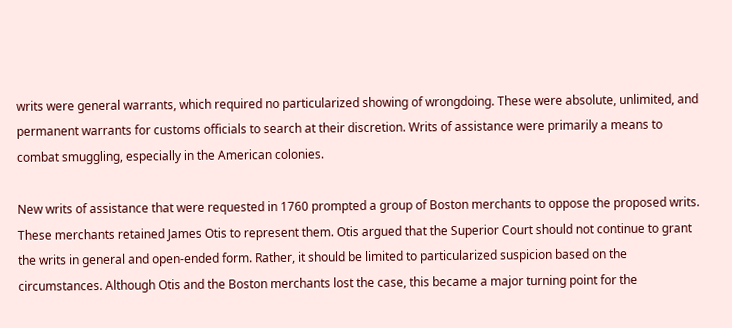writs were general warrants, which required no particularized showing of wrongdoing. These were absolute, unlimited, and permanent warrants for customs officials to search at their discretion. Writs of assistance were primarily a means to combat smuggling, especially in the American colonies.

New writs of assistance that were requested in 1760 prompted a group of Boston merchants to oppose the proposed writs. These merchants retained James Otis to represent them. Otis argued that the Superior Court should not continue to grant the writs in general and open-ended form. Rather, it should be limited to particularized suspicion based on the circumstances. Although Otis and the Boston merchants lost the case, this became a major turning point for the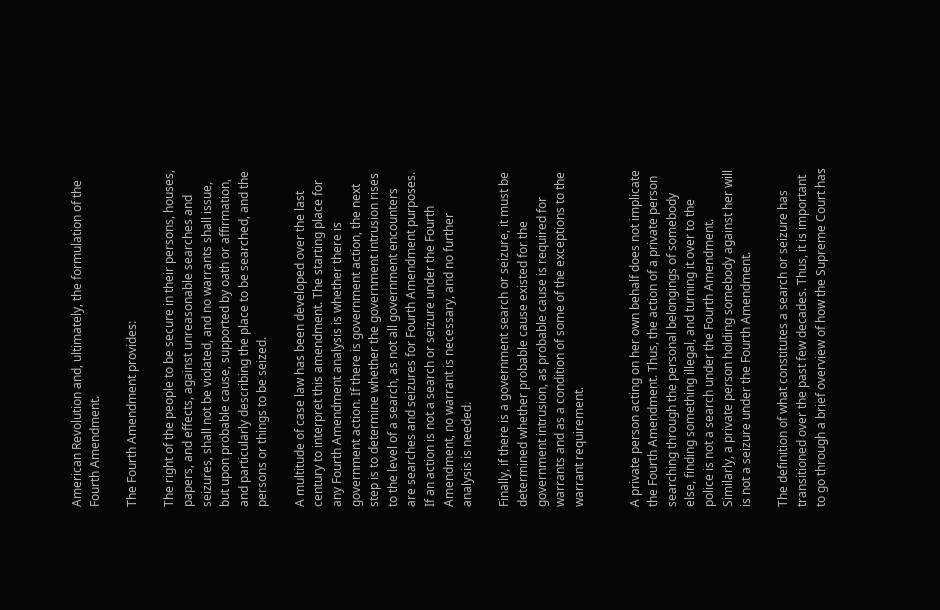American Revolution and, ultimately, the formulation of the Fourth Amendment.

The Fourth Amendment provides:

The right of the people to be secure in their persons, houses, papers, and effects, against unreasonable searches and seizures, shall not be violated, and no warrants shall issue, but upon probable cause, supported by oath or affirmation, and particularly describing the place to be searched, and the persons or things to be seized.

A multitude of case law has been developed over the last century to interpret this amendment. The starting place for any Fourth Amendment analysis is whether there is government action. If there is government action, the next step is to determine whether the government intrusion rises to the level of a search, as not all government encounters are searches and seizures for Fourth Amendment purposes. If an action is not a search or seizure under the Fourth Amendment, no warrant is necessary, and no further analysis is needed.

Finally, if there is a government search or seizure, it must be determined whether probable cause existed for the government intrusion, as probable cause is required for warrants and as a condition of some of the exceptions to the warrant requirement.


A private person acting on her own behalf does not implicate the Fourth Amendment. Thus, the action of a private person searching through the personal belongings of somebody else, finding something illegal, and turning it over to the police is not a search under the Fourth Amendment. Similarly, a private person holding somebody against her will is not a seizure under the Fourth Amendment.

The definition of what constitutes a search or seizure has transitioned over the past few decades. Thus, it is important to go through a brief overview of how the Supreme Court has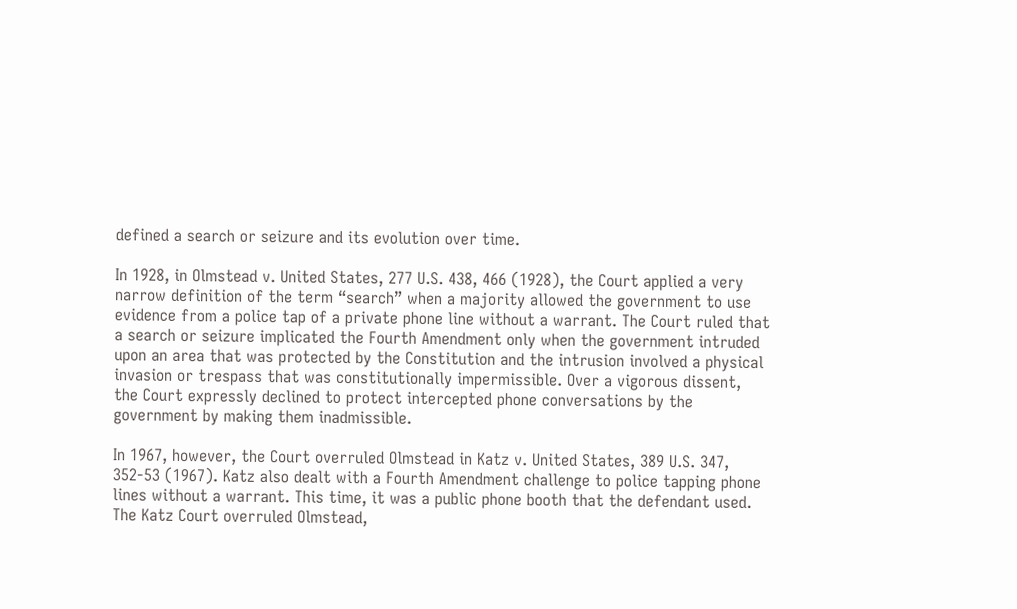defined a search or seizure and its evolution over time.

In 1928, in Olmstead v. United States, 277 U.S. 438, 466 (1928), the Court applied a very narrow definition of the term “search” when a majority allowed the government to use evidence from a police tap of a private phone line without a warrant. The Court ruled that a search or seizure implicated the Fourth Amendment only when the government intruded upon an area that was protected by the Constitution and the intrusion involved a physical invasion or trespass that was constitutionally impermissible. Over a vigorous dissent, the Court expressly declined to protect intercepted phone conversations by the government by making them inadmissible.

In 1967, however, the Court overruled Olmstead in Katz v. United States, 389 U.S. 347, 352-53 (1967). Katz also dealt with a Fourth Amendment challenge to police tapping phone lines without a warrant. This time, it was a public phone booth that the defendant used. The Katz Court overruled Olmstead,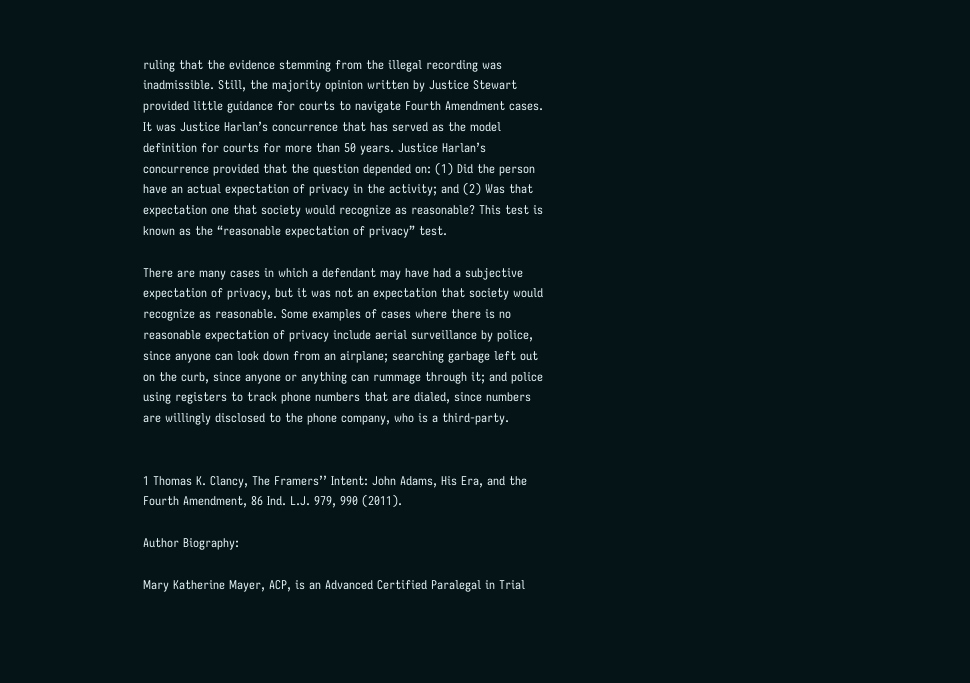ruling that the evidence stemming from the illegal recording was inadmissible. Still, the majority opinion written by Justice Stewart provided little guidance for courts to navigate Fourth Amendment cases. It was Justice Harlan’s concurrence that has served as the model definition for courts for more than 50 years. Justice Harlan’s concurrence provided that the question depended on: (1) Did the person have an actual expectation of privacy in the activity; and (2) Was that expectation one that society would recognize as reasonable? This test is known as the “reasonable expectation of privacy” test.

There are many cases in which a defendant may have had a subjective expectation of privacy, but it was not an expectation that society would recognize as reasonable. Some examples of cases where there is no reasonable expectation of privacy include aerial surveillance by police, since anyone can look down from an airplane; searching garbage left out on the curb, since anyone or anything can rummage through it; and police using registers to track phone numbers that are dialed, since numbers are willingly disclosed to the phone company, who is a third-party.


1 Thomas K. Clancy, The Framers’’ Intent: John Adams, His Era, and the Fourth Amendment, 86 Ind. L.J. 979, 990 (2011).

Author Biography:

Mary Katherine Mayer, ACP, is an Advanced Certified Paralegal in Trial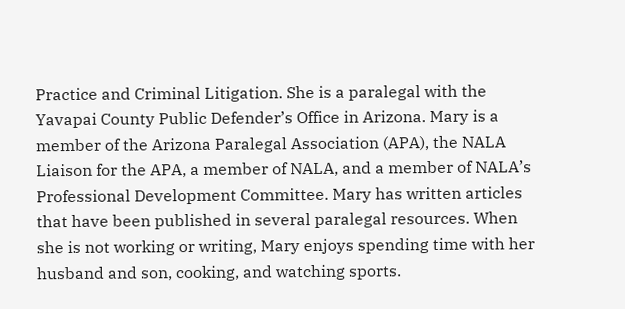Practice and Criminal Litigation. She is a paralegal with the Yavapai County Public Defender’s Office in Arizona. Mary is a member of the Arizona Paralegal Association (APA), the NALA Liaison for the APA, a member of NALA, and a member of NALA’s Professional Development Committee. Mary has written articles that have been published in several paralegal resources. When she is not working or writing, Mary enjoys spending time with her husband and son, cooking, and watching sports.